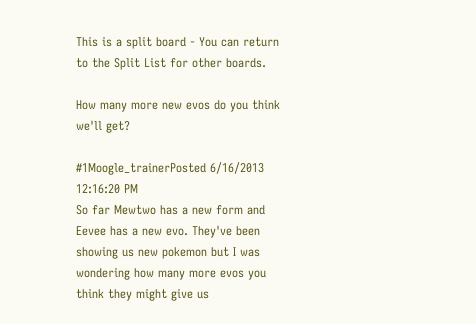This is a split board - You can return to the Split List for other boards.

How many more new evos do you think we'll get?

#1Moogle_trainerPosted 6/16/2013 12:16:20 PM
So far Mewtwo has a new form and Eevee has a new evo. They've been showing us new pokemon but I was wondering how many more evos you think they might give us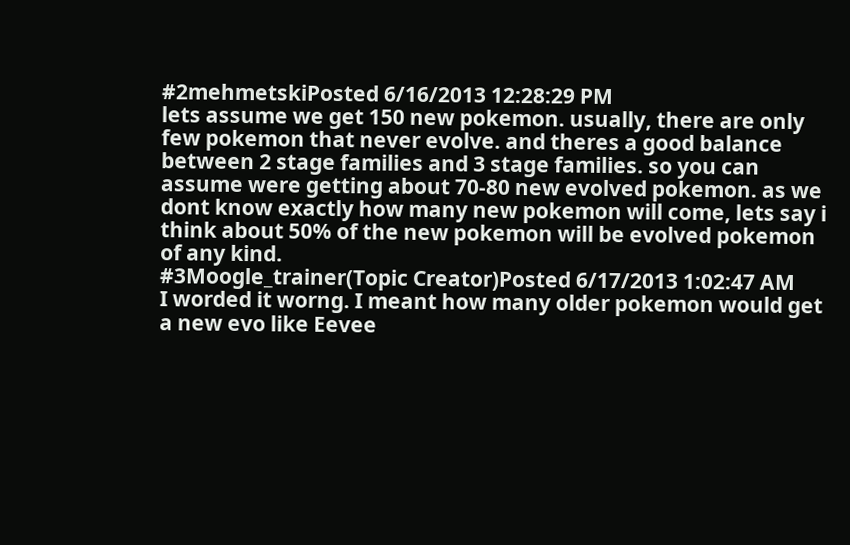#2mehmetskiPosted 6/16/2013 12:28:29 PM
lets assume we get 150 new pokemon. usually, there are only few pokemon that never evolve. and theres a good balance between 2 stage families and 3 stage families. so you can assume were getting about 70-80 new evolved pokemon. as we dont know exactly how many new pokemon will come, lets say i think about 50% of the new pokemon will be evolved pokemon of any kind.
#3Moogle_trainer(Topic Creator)Posted 6/17/2013 1:02:47 AM
I worded it worng. I meant how many older pokemon would get a new evo like Eevee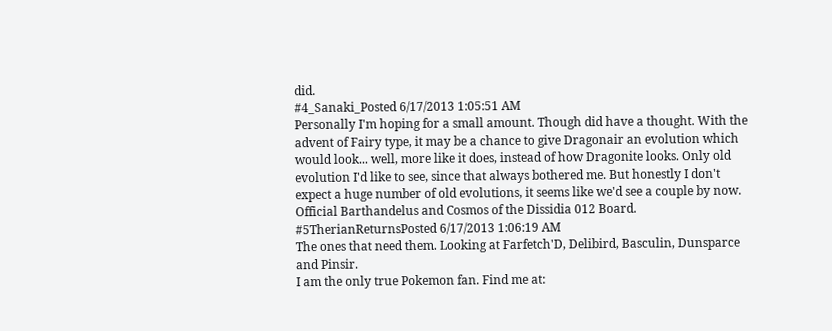did.
#4_Sanaki_Posted 6/17/2013 1:05:51 AM
Personally I'm hoping for a small amount. Though did have a thought. With the advent of Fairy type, it may be a chance to give Dragonair an evolution which would look... well, more like it does, instead of how Dragonite looks. Only old evolution I'd like to see, since that always bothered me. But honestly I don't expect a huge number of old evolutions, it seems like we'd see a couple by now.
Official Barthandelus and Cosmos of the Dissidia 012 Board.
#5TherianReturnsPosted 6/17/2013 1:06:19 AM
The ones that need them. Looking at Farfetch'D, Delibird, Basculin, Dunsparce and Pinsir.
I am the only true Pokemon fan. Find me at: